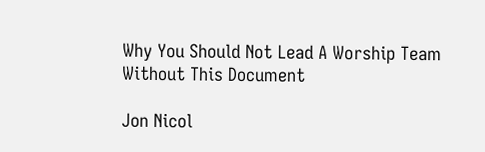Why You Should Not Lead A Worship Team Without This Document

Jon Nicol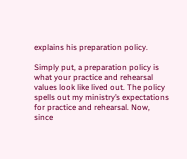explains his preparation policy.

Simply put, a preparation policy is what your practice and rehearsal values look like lived out. The policy spells out my ministry’s expectations for practice and rehearsal. Now, since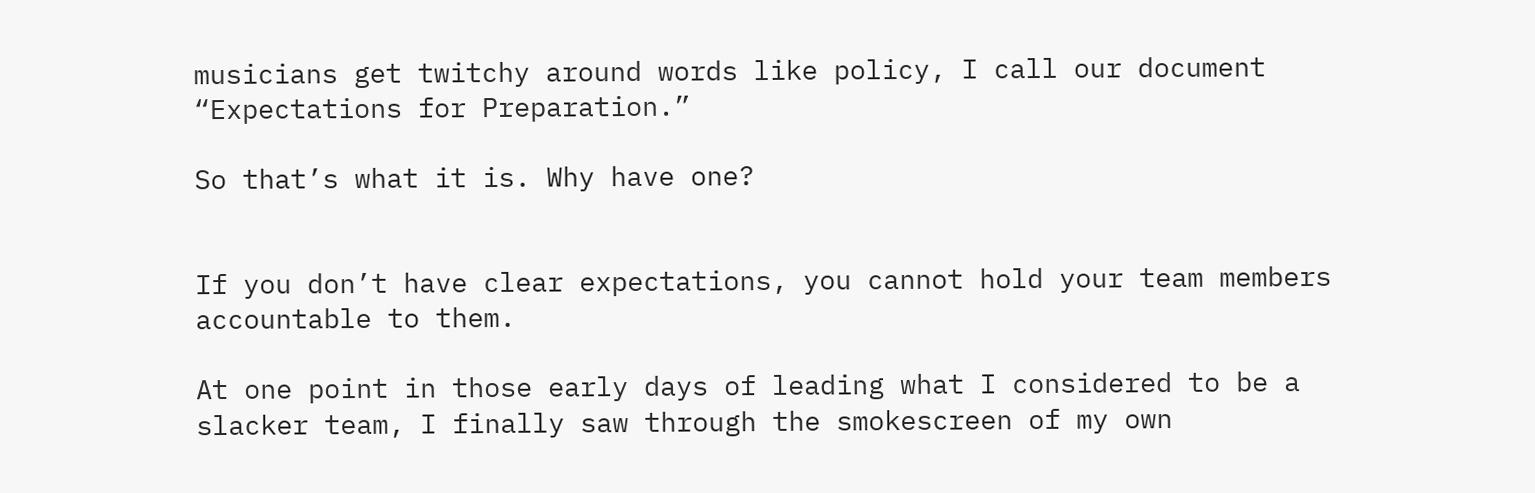musicians get twitchy around words like policy, I call our document “Expectations for Preparation.”

So that’s what it is. Why have one?


If you don’t have clear expectations, you cannot hold your team members accountable to them.

At one point in those early days of leading what I considered to be a slacker team, I finally saw through the smokescreen of my own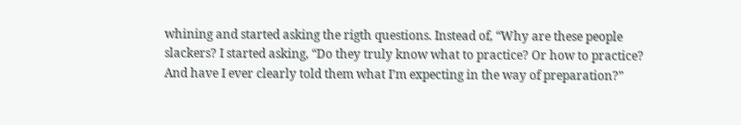whining and started asking the rigth questions. Instead of, “Why are these people slackers? I started asking, “Do they truly know what to practice? Or how to practice? And have I ever clearly told them what I’m expecting in the way of preparation?”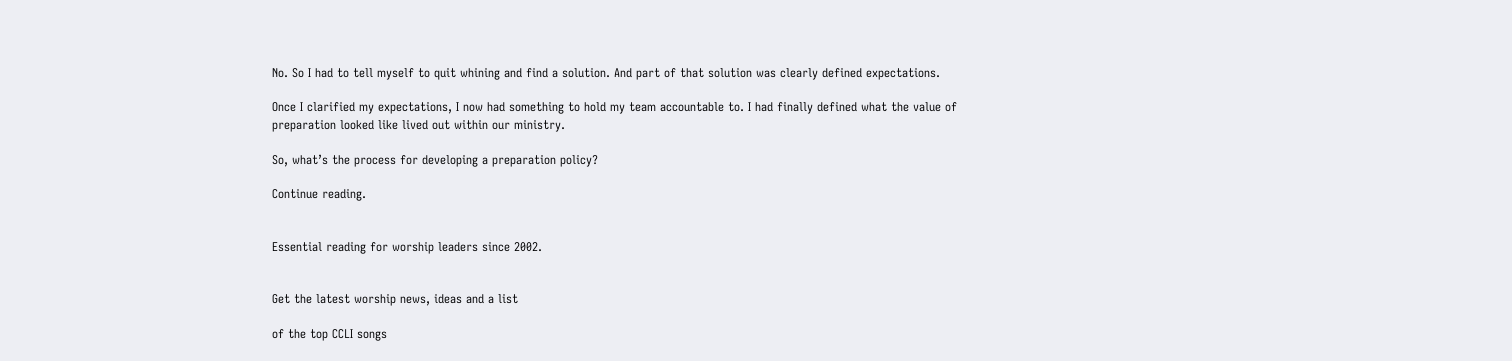No. So I had to tell myself to quit whining and find a solution. And part of that solution was clearly defined expectations.

Once I clarified my expectations, I now had something to hold my team accountable to. I had finally defined what the value of preparation looked like lived out within our ministry.

So, what’s the process for developing a preparation policy?

Continue reading.


Essential reading for worship leaders since 2002.


Get the latest worship news, ideas and a list

of the top CCLI songs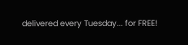delivered every Tuesday... for FREE!